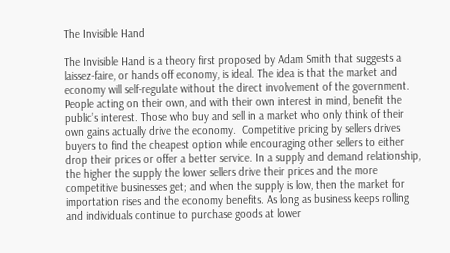The Invisible Hand

The Invisible Hand is a theory first proposed by Adam Smith that suggests a laissez-faire, or hands off economy, is ideal. The idea is that the market and economy will self-regulate without the direct involvement of the government. People acting on their own, and with their own interest in mind, benefit the public’s interest. Those who buy and sell in a market who only think of their own gains actually drive the economy.  Competitive pricing by sellers drives buyers to find the cheapest option while encouraging other sellers to either drop their prices or offer a better service. In a supply and demand relationship, the higher the supply the lower sellers drive their prices and the more competitive businesses get; and when the supply is low, then the market for importation rises and the economy benefits. As long as business keeps rolling and individuals continue to purchase goods at lower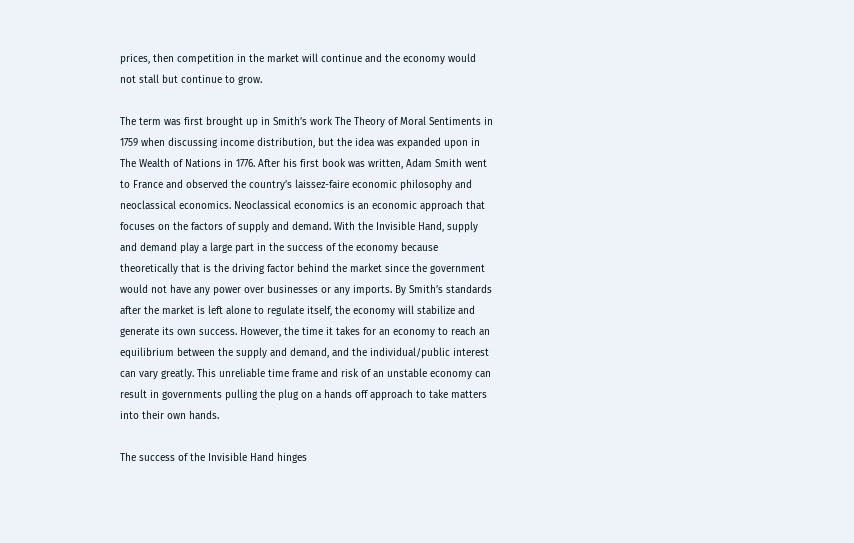prices, then competition in the market will continue and the economy would not stall but continue to grow.

The term was first brought up in Smith’s work The Theory of Moral Sentiments in 1759 when discussing income distribution, but the idea was expanded upon in The Wealth of Nations in 1776. After his first book was written, Adam Smith went to France and observed the country’s laissez-faire economic philosophy and neoclassical economics. Neoclassical economics is an economic approach that focuses on the factors of supply and demand. With the Invisible Hand, supply and demand play a large part in the success of the economy because theoretically that is the driving factor behind the market since the government would not have any power over businesses or any imports. By Smith’s standards after the market is left alone to regulate itself, the economy will stabilize and generate its own success. However, the time it takes for an economy to reach an equilibrium between the supply and demand, and the individual/public interest can vary greatly. This unreliable time frame and risk of an unstable economy can result in governments pulling the plug on a hands off approach to take matters into their own hands.

The success of the Invisible Hand hinges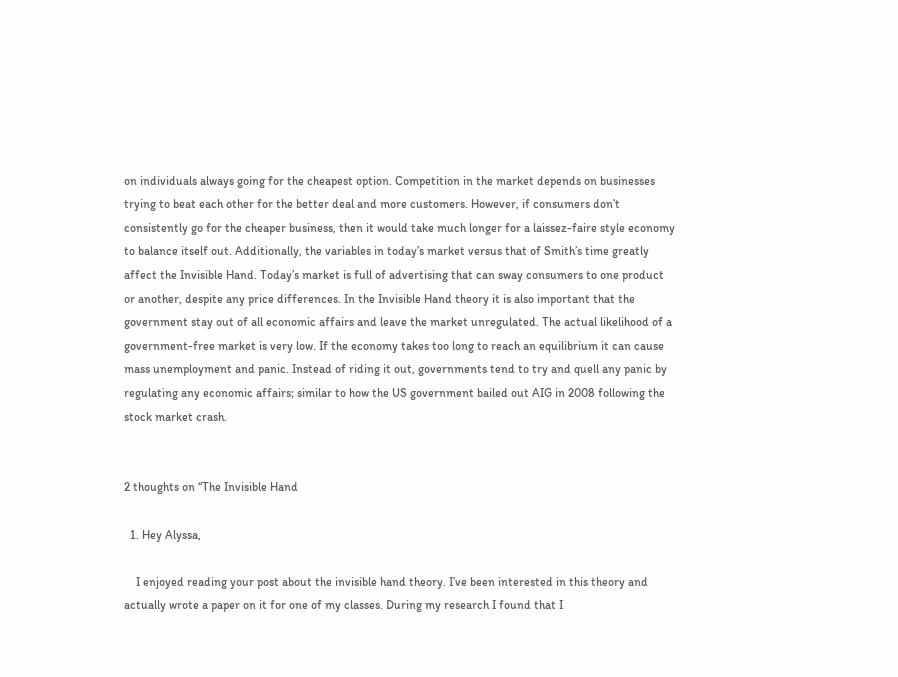on individuals always going for the cheapest option. Competition in the market depends on businesses trying to beat each other for the better deal and more customers. However, if consumers don’t consistently go for the cheaper business, then it would take much longer for a laissez-faire style economy to balance itself out. Additionally, the variables in today’s market versus that of Smith’s time greatly affect the Invisible Hand. Today’s market is full of advertising that can sway consumers to one product or another, despite any price differences. In the Invisible Hand theory it is also important that the government stay out of all economic affairs and leave the market unregulated. The actual likelihood of a government-free market is very low. If the economy takes too long to reach an equilibrium it can cause mass unemployment and panic. Instead of riding it out, governments tend to try and quell any panic by regulating any economic affairs; similar to how the US government bailed out AIG in 2008 following the stock market crash.


2 thoughts on “The Invisible Hand

  1. Hey Alyssa,

    I enjoyed reading your post about the invisible hand theory. I’ve been interested in this theory and actually wrote a paper on it for one of my classes. During my research I found that I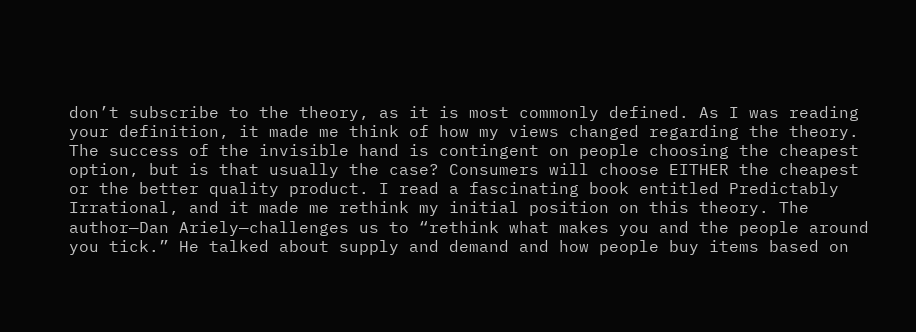don’t subscribe to the theory, as it is most commonly defined. As I was reading your definition, it made me think of how my views changed regarding the theory. The success of the invisible hand is contingent on people choosing the cheapest option, but is that usually the case? Consumers will choose EITHER the cheapest or the better quality product. I read a fascinating book entitled Predictably Irrational, and it made me rethink my initial position on this theory. The author—Dan Ariely—challenges us to “rethink what makes you and the people around you tick.” He talked about supply and demand and how people buy items based on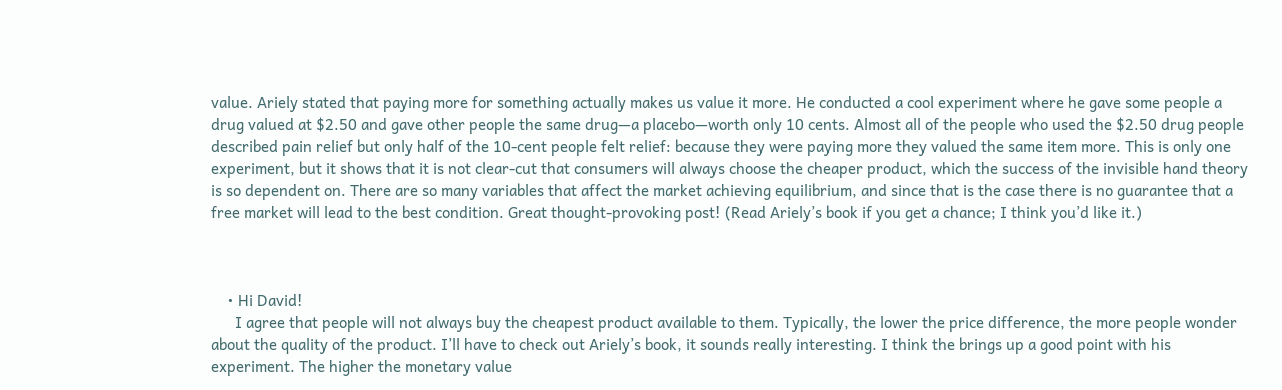value. Ariely stated that paying more for something actually makes us value it more. He conducted a cool experiment where he gave some people a drug valued at $2.50 and gave other people the same drug—a placebo—worth only 10 cents. Almost all of the people who used the $2.50 drug people described pain relief but only half of the 10-cent people felt relief: because they were paying more they valued the same item more. This is only one experiment, but it shows that it is not clear-cut that consumers will always choose the cheaper product, which the success of the invisible hand theory is so dependent on. There are so many variables that affect the market achieving equilibrium, and since that is the case there is no guarantee that a free market will lead to the best condition. Great thought-provoking post! (Read Ariely’s book if you get a chance; I think you’d like it.)



    • Hi David!
      I agree that people will not always buy the cheapest product available to them. Typically, the lower the price difference, the more people wonder about the quality of the product. I’ll have to check out Ariely’s book, it sounds really interesting. I think the brings up a good point with his experiment. The higher the monetary value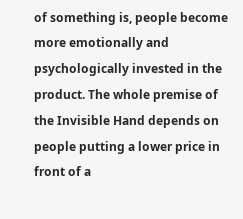of something is, people become more emotionally and psychologically invested in the product. The whole premise of the Invisible Hand depends on people putting a lower price in front of a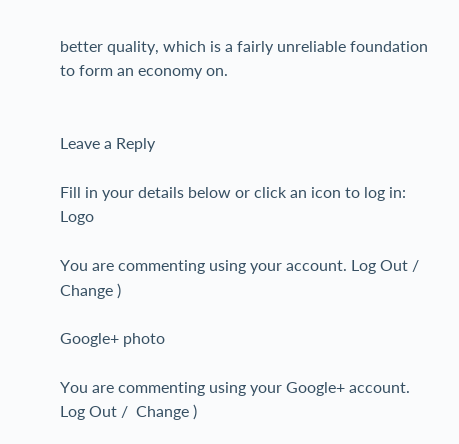better quality, which is a fairly unreliable foundation to form an economy on.


Leave a Reply

Fill in your details below or click an icon to log in: Logo

You are commenting using your account. Log Out /  Change )

Google+ photo

You are commenting using your Google+ account. Log Out /  Change )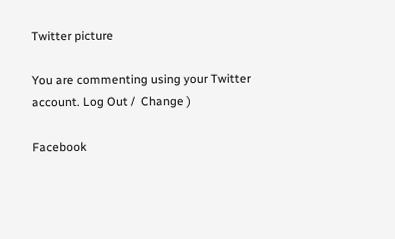Twitter picture

You are commenting using your Twitter account. Log Out /  Change )

Facebook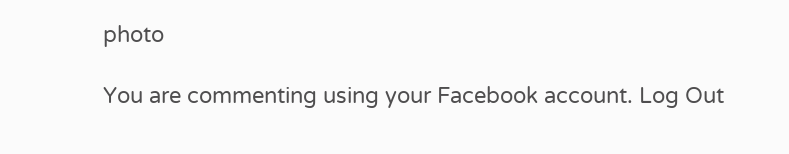photo

You are commenting using your Facebook account. Log Out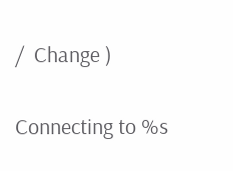/  Change )


Connecting to %s